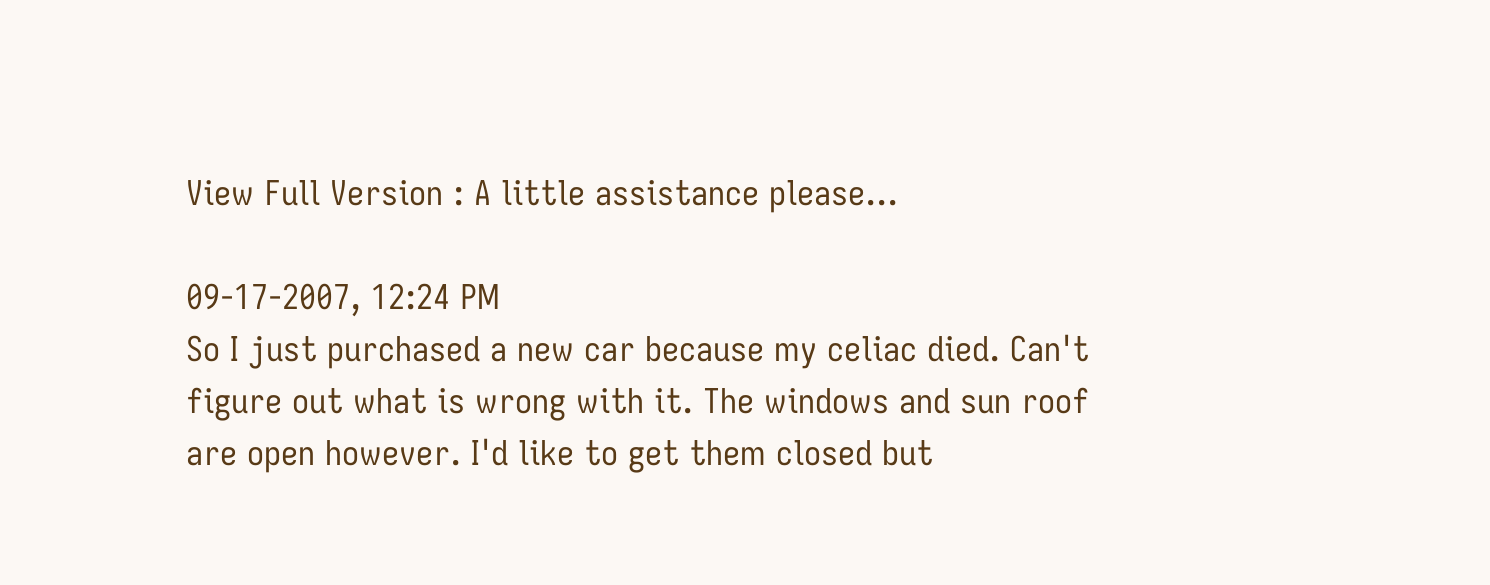View Full Version : A little assistance please...

09-17-2007, 12:24 PM
So I just purchased a new car because my celiac died. Can't figure out what is wrong with it. The windows and sun roof are open however. I'd like to get them closed but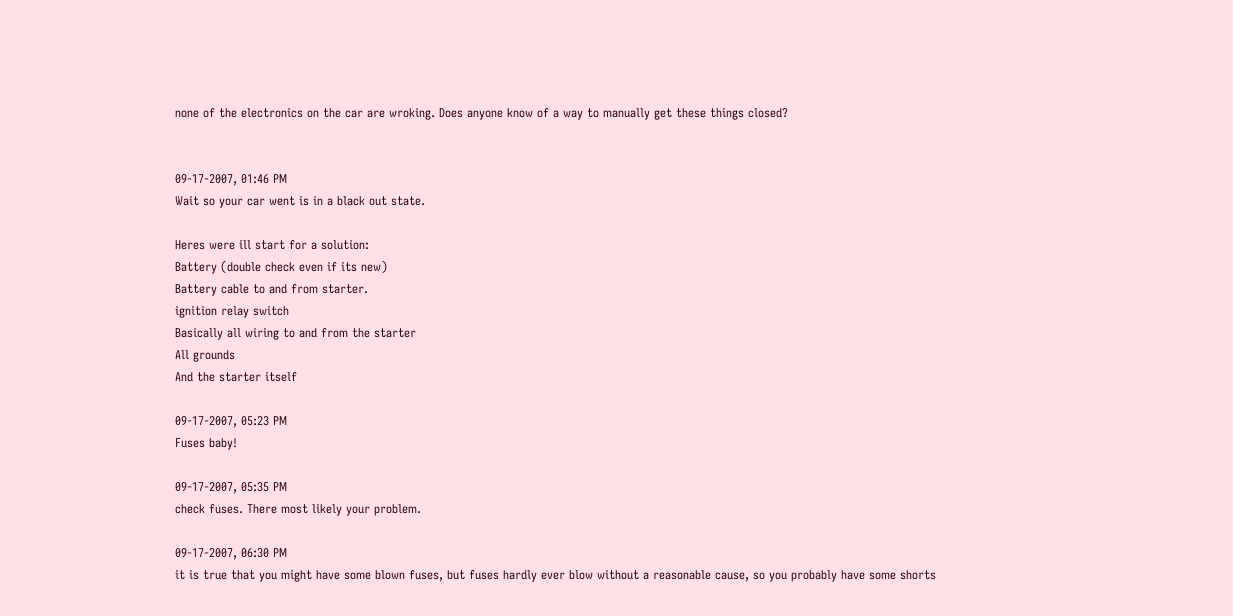none of the electronics on the car are wroking. Does anyone know of a way to manually get these things closed?


09-17-2007, 01:46 PM
Wait so your car went is in a black out state.

Heres were ill start for a solution:
Battery (double check even if its new)
Battery cable to and from starter.
ignition relay switch
Basically all wiring to and from the starter
All grounds
And the starter itself

09-17-2007, 05:23 PM
Fuses baby!

09-17-2007, 05:35 PM
check fuses. There most likely your problem.

09-17-2007, 06:30 PM
it is true that you might have some blown fuses, but fuses hardly ever blow without a reasonable cause, so you probably have some shorts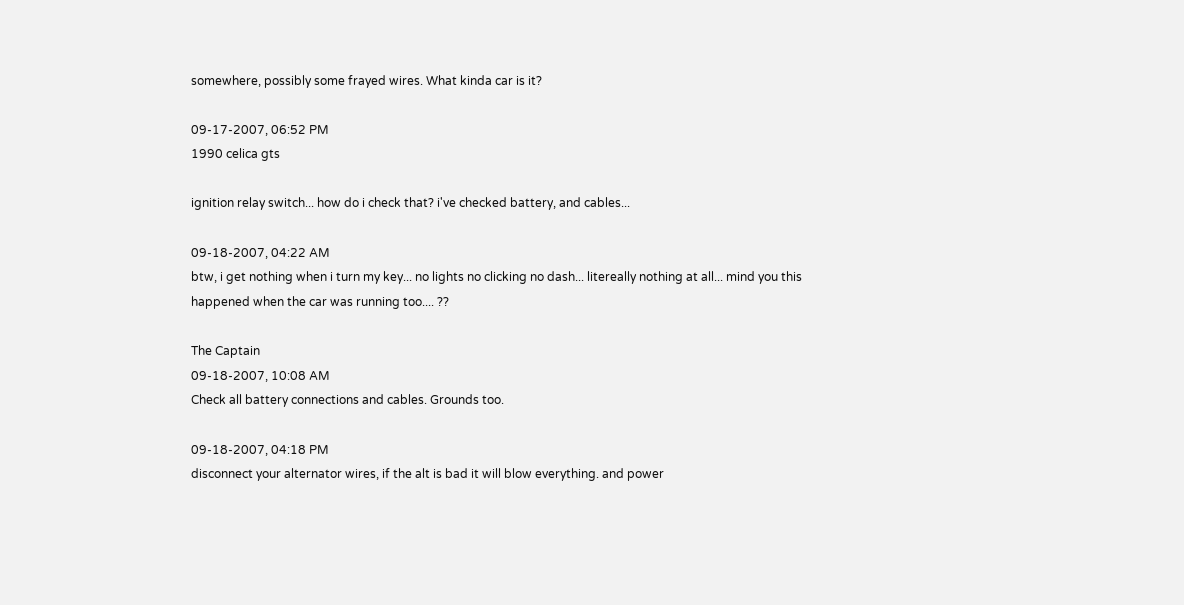somewhere, possibly some frayed wires. What kinda car is it?

09-17-2007, 06:52 PM
1990 celica gts

ignition relay switch... how do i check that? i've checked battery, and cables...

09-18-2007, 04:22 AM
btw, i get nothing when i turn my key... no lights no clicking no dash... litereally nothing at all... mind you this happened when the car was running too.... ??

The Captain
09-18-2007, 10:08 AM
Check all battery connections and cables. Grounds too.

09-18-2007, 04:18 PM
disconnect your alternator wires, if the alt is bad it will blow everything. and power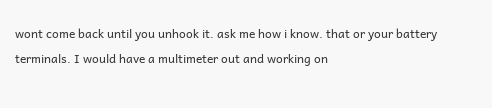wont come back until you unhook it. ask me how i know. that or your battery terminals. I would have a multimeter out and working on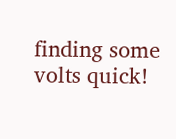finding some volts quick!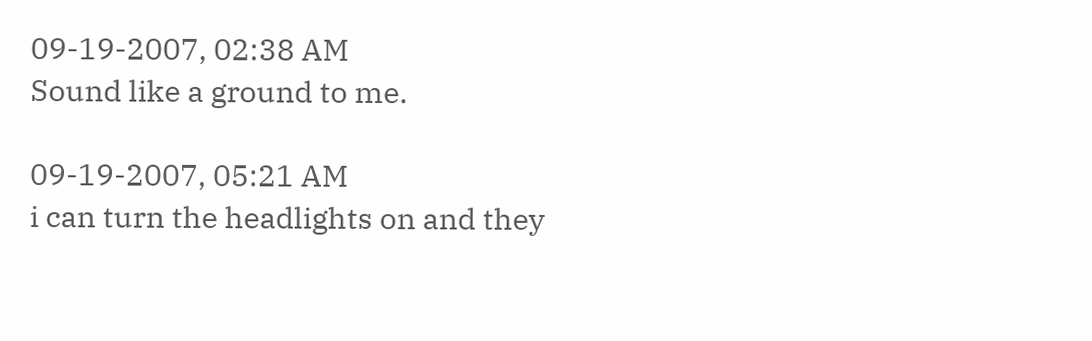09-19-2007, 02:38 AM
Sound like a ground to me.

09-19-2007, 05:21 AM
i can turn the headlights on and they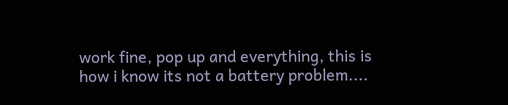work fine, pop up and everything, this is how i know its not a battery problem....